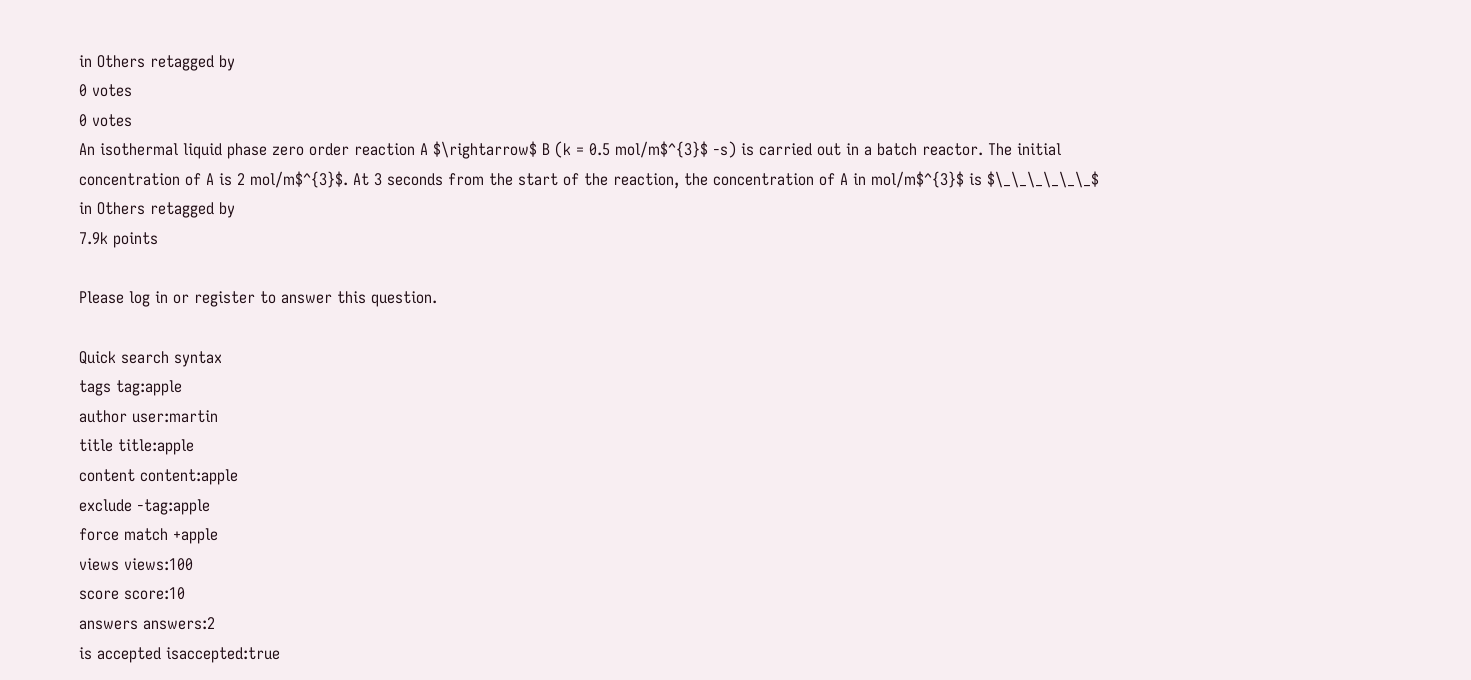in Others retagged by
0 votes
0 votes
An isothermal liquid phase zero order reaction A $\rightarrow$ B (k = 0.5 mol/m$^{3}$ -s) is carried out in a batch reactor. The initial concentration of A is 2 mol/m$^{3}$. At 3 seconds from the start of the reaction, the concentration of A in mol/m$^{3}$ is $\_\_\_\_\_\_$
in Others retagged by
7.9k points

Please log in or register to answer this question.

Quick search syntax
tags tag:apple
author user:martin
title title:apple
content content:apple
exclude -tag:apple
force match +apple
views views:100
score score:10
answers answers:2
is accepted isaccepted:true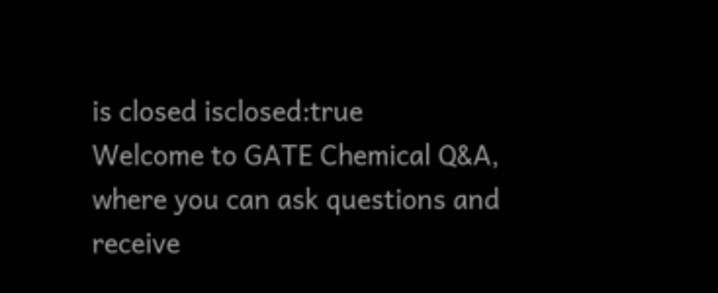is closed isclosed:true
Welcome to GATE Chemical Q&A, where you can ask questions and receive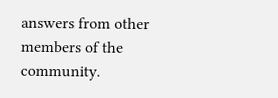answers from other members of the community.